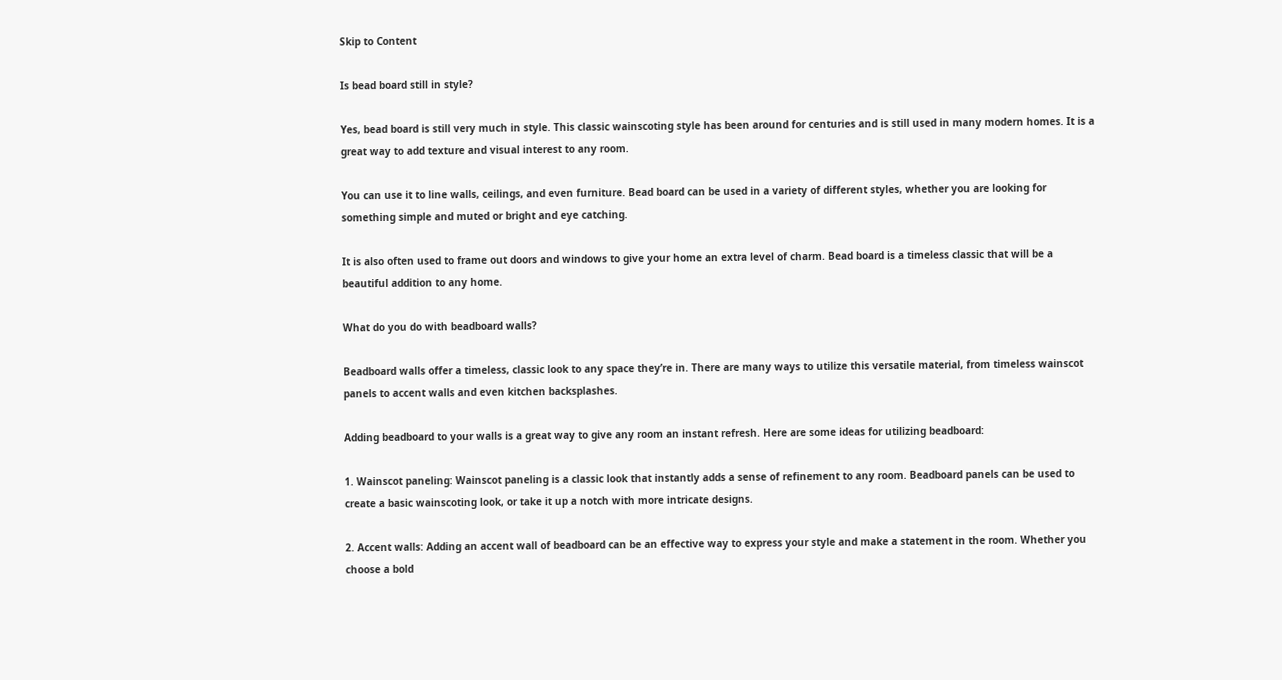Skip to Content

Is bead board still in style?

Yes, bead board is still very much in style. This classic wainscoting style has been around for centuries and is still used in many modern homes. It is a great way to add texture and visual interest to any room.

You can use it to line walls, ceilings, and even furniture. Bead board can be used in a variety of different styles, whether you are looking for something simple and muted or bright and eye catching.

It is also often used to frame out doors and windows to give your home an extra level of charm. Bead board is a timeless classic that will be a beautiful addition to any home.

What do you do with beadboard walls?

Beadboard walls offer a timeless, classic look to any space they’re in. There are many ways to utilize this versatile material, from timeless wainscot panels to accent walls and even kitchen backsplashes.

Adding beadboard to your walls is a great way to give any room an instant refresh. Here are some ideas for utilizing beadboard:

1. Wainscot paneling: Wainscot paneling is a classic look that instantly adds a sense of refinement to any room. Beadboard panels can be used to create a basic wainscoting look, or take it up a notch with more intricate designs.

2. Accent walls: Adding an accent wall of beadboard can be an effective way to express your style and make a statement in the room. Whether you choose a bold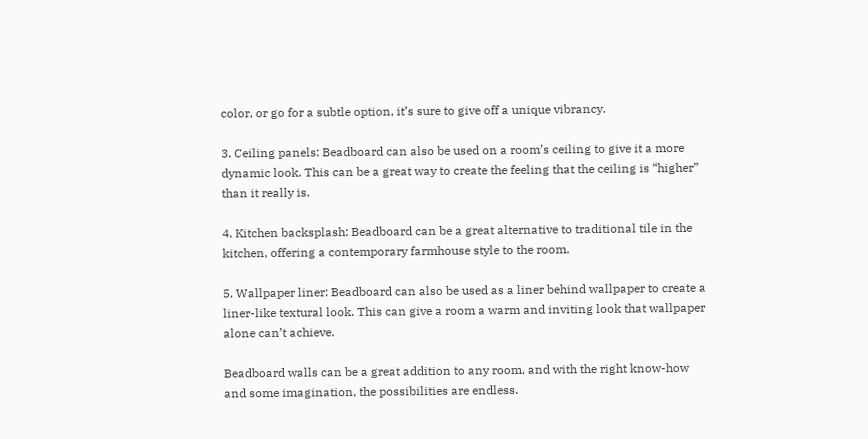color, or go for a subtle option, it’s sure to give off a unique vibrancy.

3. Ceiling panels: Beadboard can also be used on a room’s ceiling to give it a more dynamic look. This can be a great way to create the feeling that the ceiling is “higher” than it really is.

4. Kitchen backsplash: Beadboard can be a great alternative to traditional tile in the kitchen, offering a contemporary farmhouse style to the room.

5. Wallpaper liner: Beadboard can also be used as a liner behind wallpaper to create a liner-like textural look. This can give a room a warm and inviting look that wallpaper alone can’t achieve.

Beadboard walls can be a great addition to any room, and with the right know-how and some imagination, the possibilities are endless.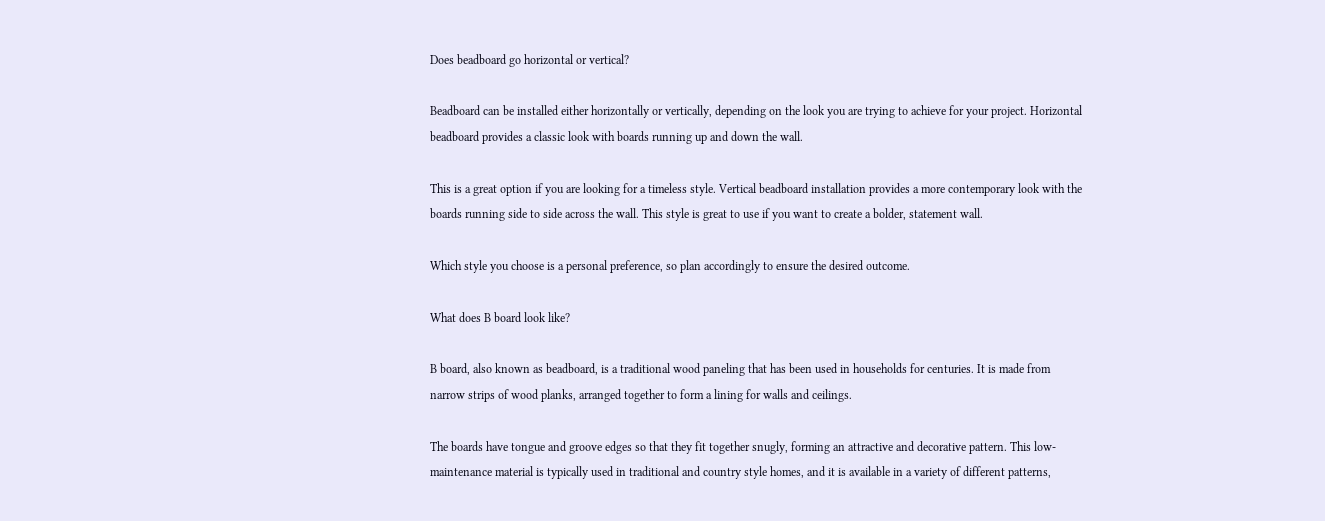Does beadboard go horizontal or vertical?

Beadboard can be installed either horizontally or vertically, depending on the look you are trying to achieve for your project. Horizontal beadboard provides a classic look with boards running up and down the wall.

This is a great option if you are looking for a timeless style. Vertical beadboard installation provides a more contemporary look with the boards running side to side across the wall. This style is great to use if you want to create a bolder, statement wall.

Which style you choose is a personal preference, so plan accordingly to ensure the desired outcome.

What does B board look like?

B board, also known as beadboard, is a traditional wood paneling that has been used in households for centuries. It is made from narrow strips of wood planks, arranged together to form a lining for walls and ceilings.

The boards have tongue and groove edges so that they fit together snugly, forming an attractive and decorative pattern. This low-maintenance material is typically used in traditional and country style homes, and it is available in a variety of different patterns,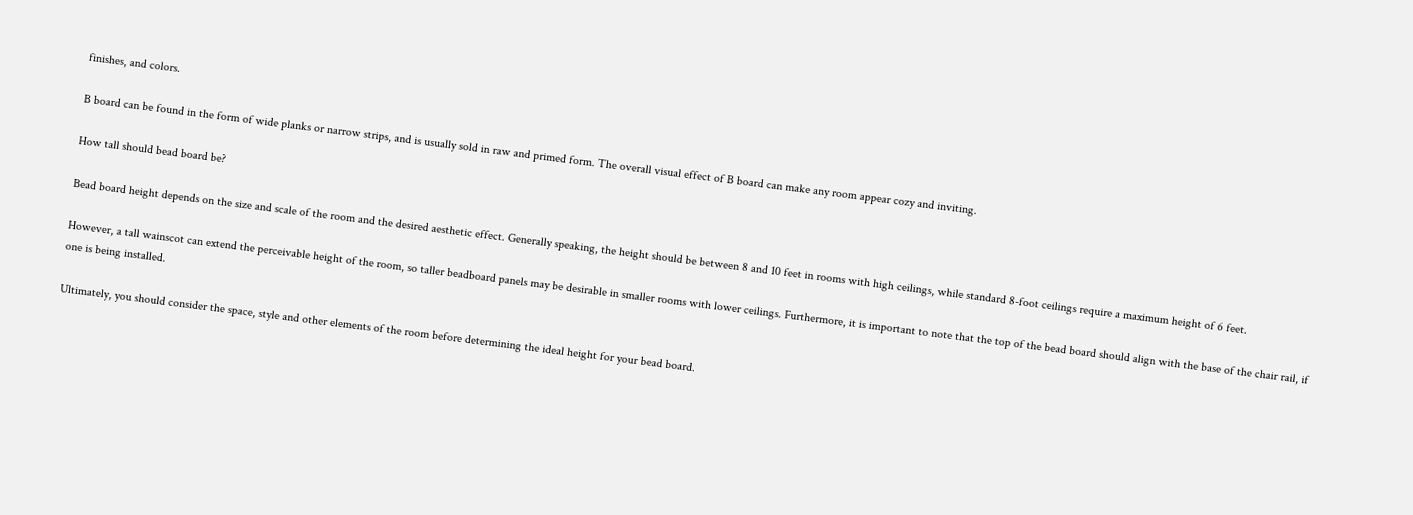finishes, and colors.

B board can be found in the form of wide planks or narrow strips, and is usually sold in raw and primed form. The overall visual effect of B board can make any room appear cozy and inviting.

How tall should bead board be?

Bead board height depends on the size and scale of the room and the desired aesthetic effect. Generally speaking, the height should be between 8 and 10 feet in rooms with high ceilings, while standard 8-foot ceilings require a maximum height of 6 feet.

However, a tall wainscot can extend the perceivable height of the room, so taller beadboard panels may be desirable in smaller rooms with lower ceilings. Furthermore, it is important to note that the top of the bead board should align with the base of the chair rail, if one is being installed.

Ultimately, you should consider the space, style and other elements of the room before determining the ideal height for your bead board.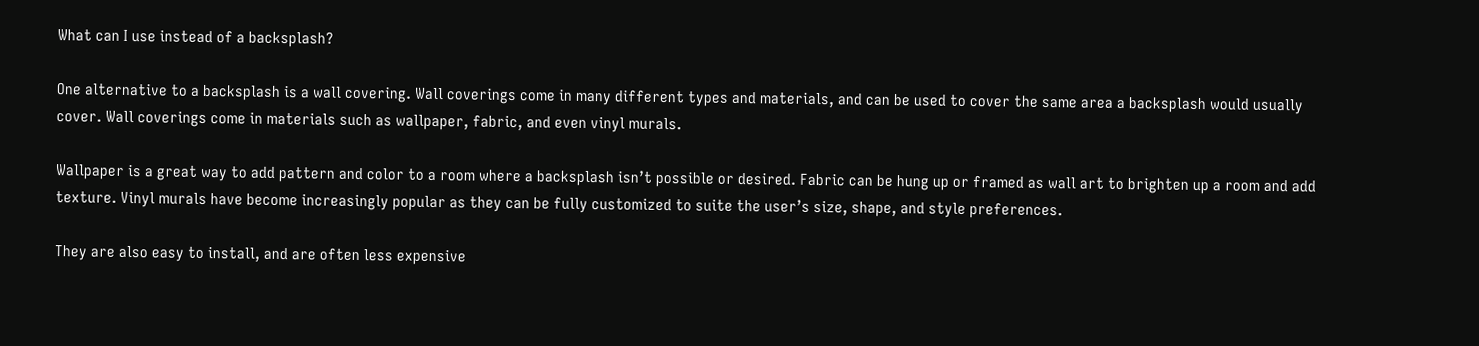What can I use instead of a backsplash?

One alternative to a backsplash is a wall covering. Wall coverings come in many different types and materials, and can be used to cover the same area a backsplash would usually cover. Wall coverings come in materials such as wallpaper, fabric, and even vinyl murals.

Wallpaper is a great way to add pattern and color to a room where a backsplash isn’t possible or desired. Fabric can be hung up or framed as wall art to brighten up a room and add texture. Vinyl murals have become increasingly popular as they can be fully customized to suite the user’s size, shape, and style preferences.

They are also easy to install, and are often less expensive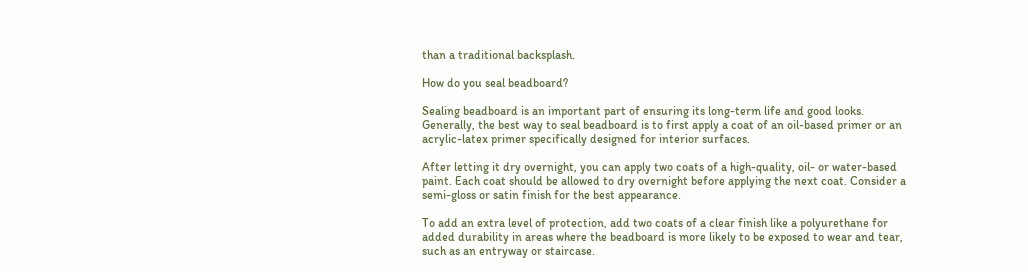than a traditional backsplash.

How do you seal beadboard?

Sealing beadboard is an important part of ensuring its long-term life and good looks. Generally, the best way to seal beadboard is to first apply a coat of an oil-based primer or an acrylic-latex primer specifically designed for interior surfaces.

After letting it dry overnight, you can apply two coats of a high-quality, oil- or water-based paint. Each coat should be allowed to dry overnight before applying the next coat. Consider a semi-gloss or satin finish for the best appearance.

To add an extra level of protection, add two coats of a clear finish like a polyurethane for added durability in areas where the beadboard is more likely to be exposed to wear and tear, such as an entryway or staircase.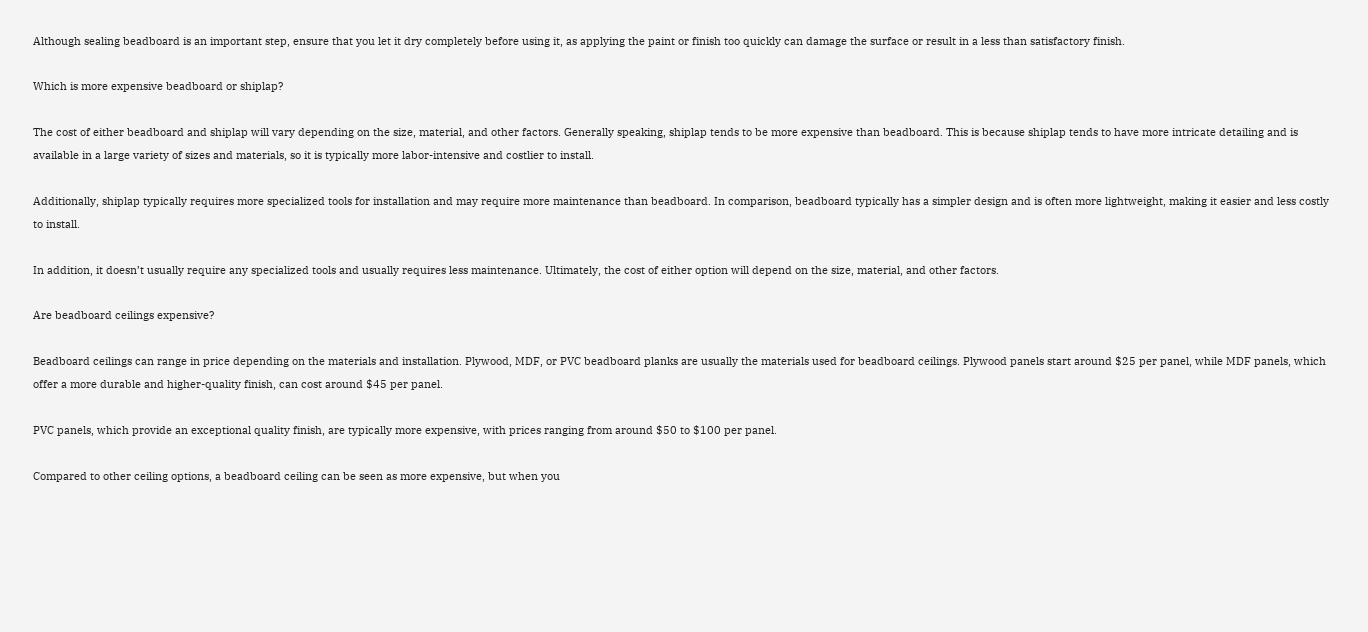Although sealing beadboard is an important step, ensure that you let it dry completely before using it, as applying the paint or finish too quickly can damage the surface or result in a less than satisfactory finish.

Which is more expensive beadboard or shiplap?

The cost of either beadboard and shiplap will vary depending on the size, material, and other factors. Generally speaking, shiplap tends to be more expensive than beadboard. This is because shiplap tends to have more intricate detailing and is available in a large variety of sizes and materials, so it is typically more labor-intensive and costlier to install.

Additionally, shiplap typically requires more specialized tools for installation and may require more maintenance than beadboard. In comparison, beadboard typically has a simpler design and is often more lightweight, making it easier and less costly to install.

In addition, it doesn’t usually require any specialized tools and usually requires less maintenance. Ultimately, the cost of either option will depend on the size, material, and other factors.

Are beadboard ceilings expensive?

Beadboard ceilings can range in price depending on the materials and installation. Plywood, MDF, or PVC beadboard planks are usually the materials used for beadboard ceilings. Plywood panels start around $25 per panel, while MDF panels, which offer a more durable and higher-quality finish, can cost around $45 per panel.

PVC panels, which provide an exceptional quality finish, are typically more expensive, with prices ranging from around $50 to $100 per panel.

Compared to other ceiling options, a beadboard ceiling can be seen as more expensive, but when you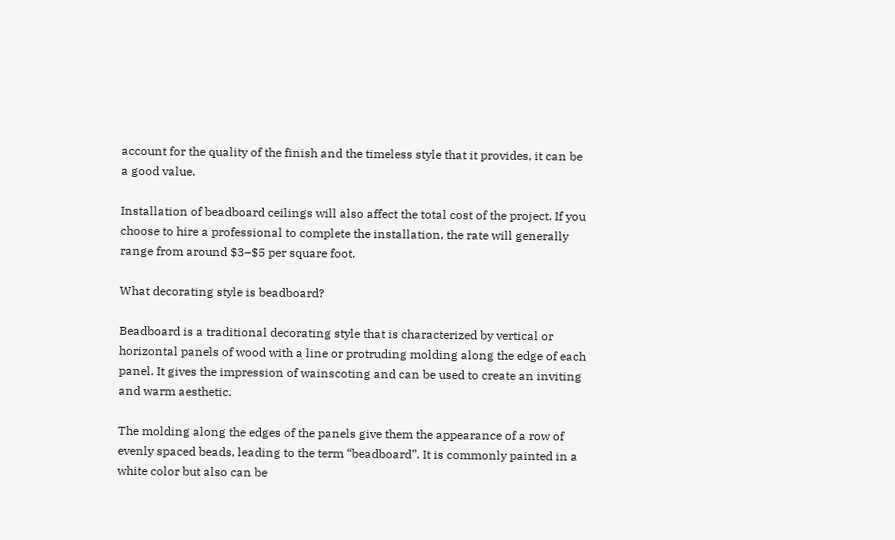account for the quality of the finish and the timeless style that it provides, it can be a good value.

Installation of beadboard ceilings will also affect the total cost of the project. If you choose to hire a professional to complete the installation, the rate will generally range from around $3–$5 per square foot.

What decorating style is beadboard?

Beadboard is a traditional decorating style that is characterized by vertical or horizontal panels of wood with a line or protruding molding along the edge of each panel. It gives the impression of wainscoting and can be used to create an inviting and warm aesthetic.

The molding along the edges of the panels give them the appearance of a row of evenly spaced beads, leading to the term “beadboard”. It is commonly painted in a white color but also can be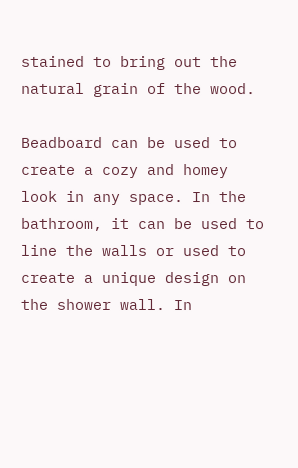stained to bring out the natural grain of the wood.

Beadboard can be used to create a cozy and homey look in any space. In the bathroom, it can be used to line the walls or used to create a unique design on the shower wall. In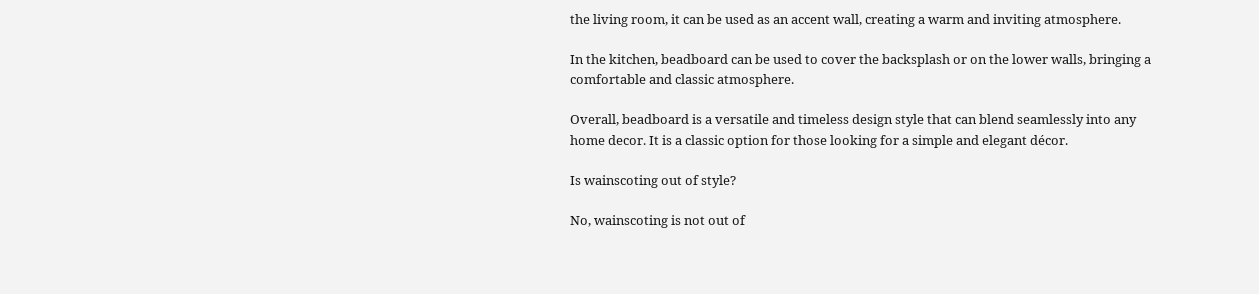the living room, it can be used as an accent wall, creating a warm and inviting atmosphere.

In the kitchen, beadboard can be used to cover the backsplash or on the lower walls, bringing a comfortable and classic atmosphere.

Overall, beadboard is a versatile and timeless design style that can blend seamlessly into any home decor. It is a classic option for those looking for a simple and elegant décor.

Is wainscoting out of style?

No, wainscoting is not out of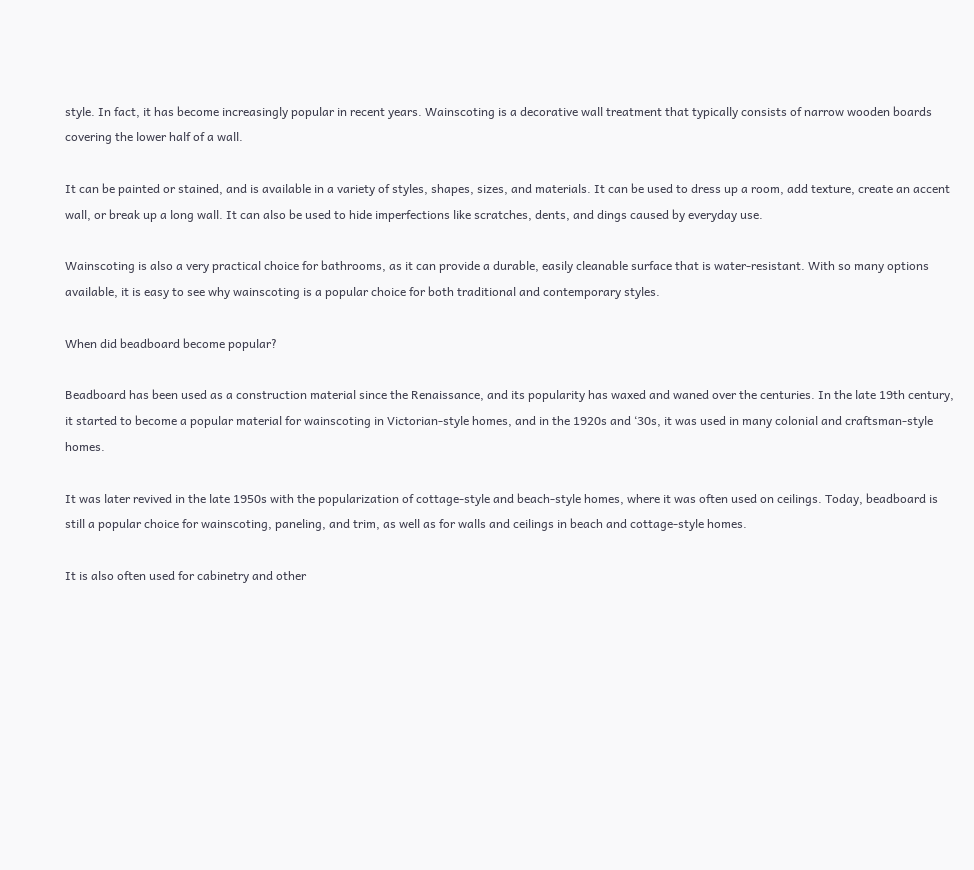style. In fact, it has become increasingly popular in recent years. Wainscoting is a decorative wall treatment that typically consists of narrow wooden boards covering the lower half of a wall.

It can be painted or stained, and is available in a variety of styles, shapes, sizes, and materials. It can be used to dress up a room, add texture, create an accent wall, or break up a long wall. It can also be used to hide imperfections like scratches, dents, and dings caused by everyday use.

Wainscoting is also a very practical choice for bathrooms, as it can provide a durable, easily cleanable surface that is water-resistant. With so many options available, it is easy to see why wainscoting is a popular choice for both traditional and contemporary styles.

When did beadboard become popular?

Beadboard has been used as a construction material since the Renaissance, and its popularity has waxed and waned over the centuries. In the late 19th century, it started to become a popular material for wainscoting in Victorian-style homes, and in the 1920s and ‘30s, it was used in many colonial and craftsman-style homes.

It was later revived in the late 1950s with the popularization of cottage-style and beach-style homes, where it was often used on ceilings. Today, beadboard is still a popular choice for wainscoting, paneling, and trim, as well as for walls and ceilings in beach and cottage-style homes.

It is also often used for cabinetry and other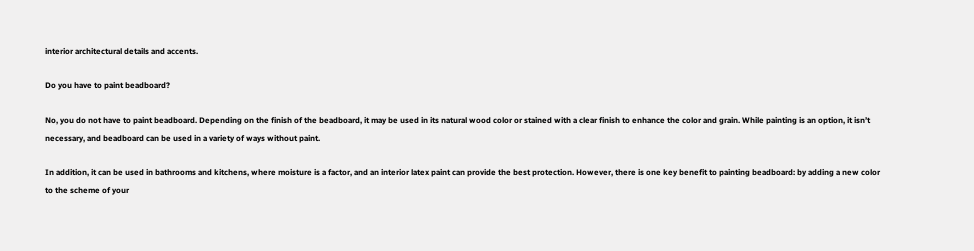interior architectural details and accents.

Do you have to paint beadboard?

No, you do not have to paint beadboard. Depending on the finish of the beadboard, it may be used in its natural wood color or stained with a clear finish to enhance the color and grain. While painting is an option, it isn’t necessary, and beadboard can be used in a variety of ways without paint.

In addition, it can be used in bathrooms and kitchens, where moisture is a factor, and an interior latex paint can provide the best protection. However, there is one key benefit to painting beadboard: by adding a new color to the scheme of your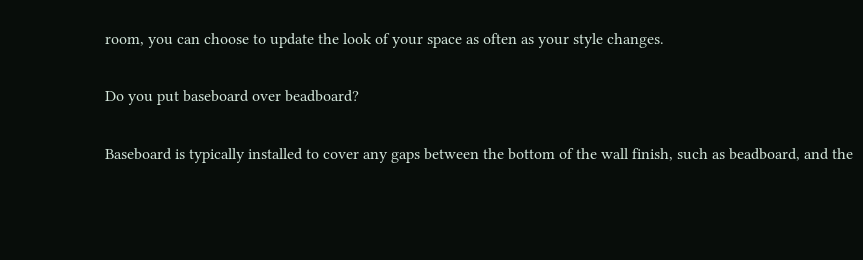room, you can choose to update the look of your space as often as your style changes.

Do you put baseboard over beadboard?

Baseboard is typically installed to cover any gaps between the bottom of the wall finish, such as beadboard, and the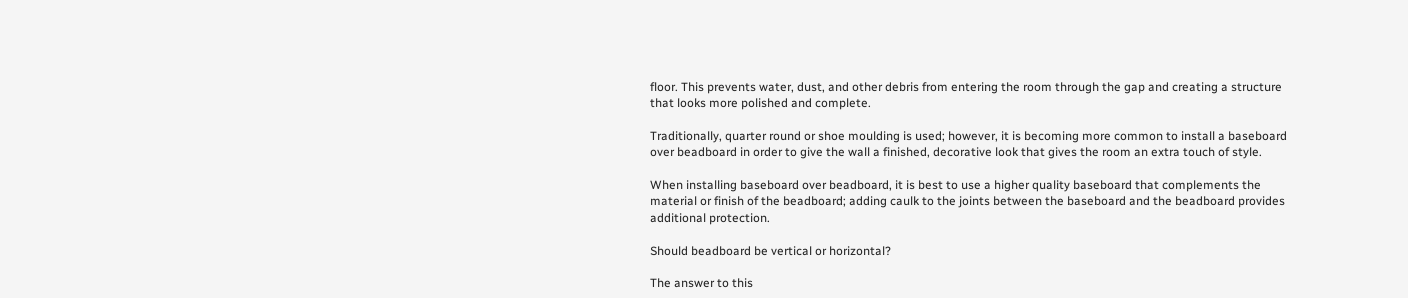floor. This prevents water, dust, and other debris from entering the room through the gap and creating a structure that looks more polished and complete.

Traditionally, quarter round or shoe moulding is used; however, it is becoming more common to install a baseboard over beadboard in order to give the wall a finished, decorative look that gives the room an extra touch of style.

When installing baseboard over beadboard, it is best to use a higher quality baseboard that complements the material or finish of the beadboard; adding caulk to the joints between the baseboard and the beadboard provides additional protection.

Should beadboard be vertical or horizontal?

The answer to this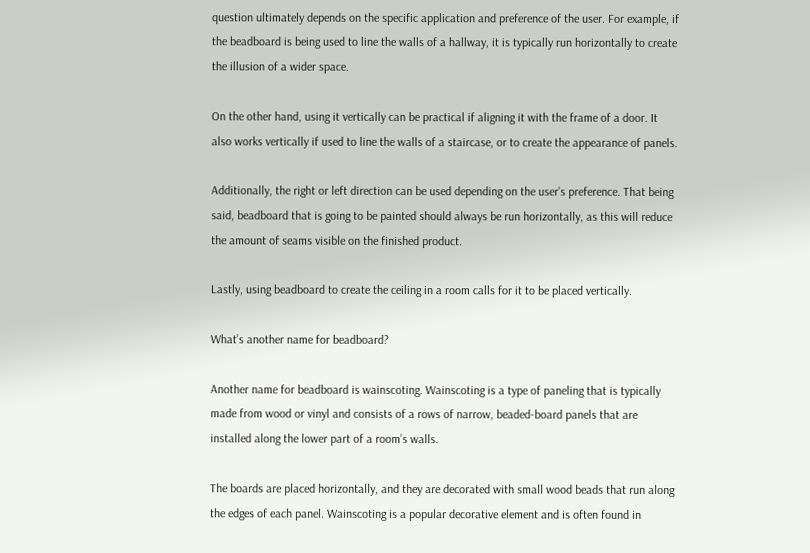question ultimately depends on the specific application and preference of the user. For example, if the beadboard is being used to line the walls of a hallway, it is typically run horizontally to create the illusion of a wider space.

On the other hand, using it vertically can be practical if aligning it with the frame of a door. It also works vertically if used to line the walls of a staircase, or to create the appearance of panels.

Additionally, the right or left direction can be used depending on the user’s preference. That being said, beadboard that is going to be painted should always be run horizontally, as this will reduce the amount of seams visible on the finished product.

Lastly, using beadboard to create the ceiling in a room calls for it to be placed vertically.

What’s another name for beadboard?

Another name for beadboard is wainscoting. Wainscoting is a type of paneling that is typically made from wood or vinyl and consists of a rows of narrow, beaded-board panels that are installed along the lower part of a room’s walls.

The boards are placed horizontally, and they are decorated with small wood beads that run along the edges of each panel. Wainscoting is a popular decorative element and is often found in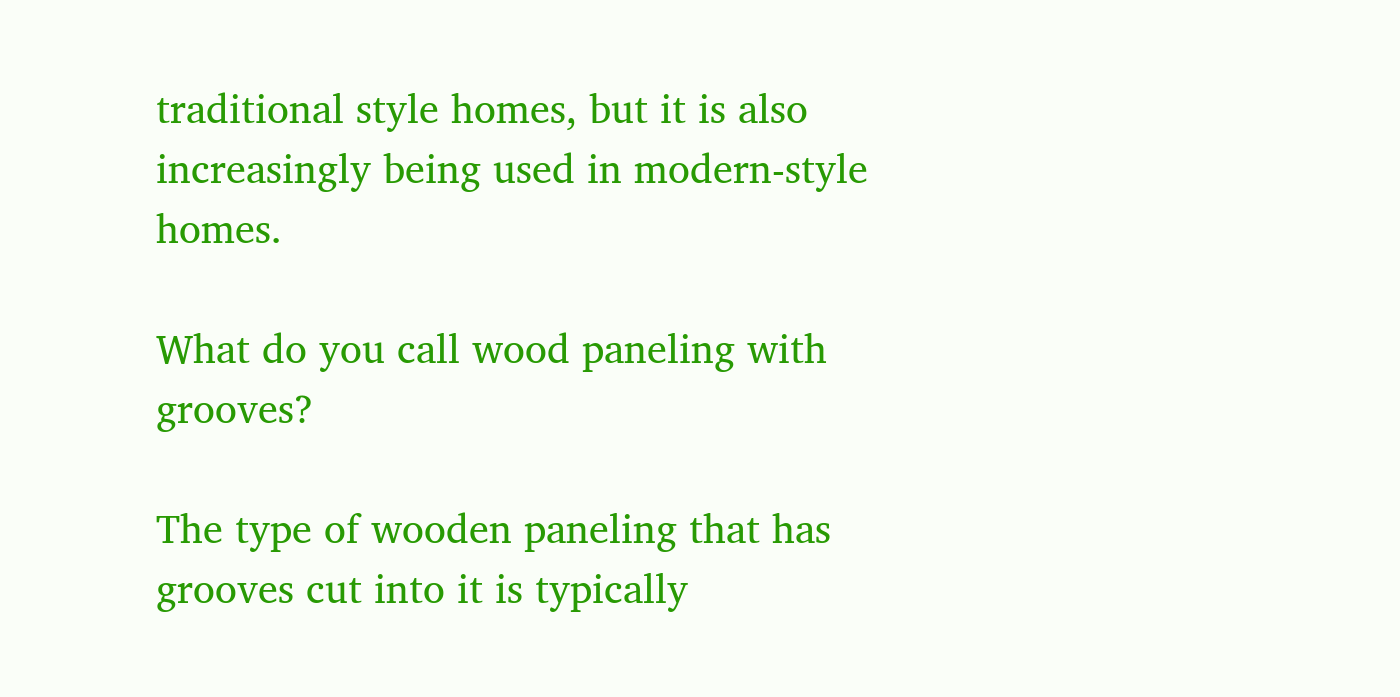traditional style homes, but it is also increasingly being used in modern-style homes.

What do you call wood paneling with grooves?

The type of wooden paneling that has grooves cut into it is typically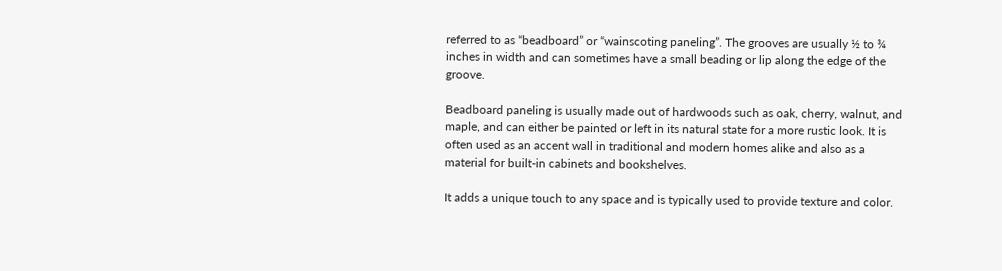referred to as “beadboard” or “wainscoting paneling”. The grooves are usually ½ to ¾ inches in width and can sometimes have a small beading or lip along the edge of the groove.

Beadboard paneling is usually made out of hardwoods such as oak, cherry, walnut, and maple, and can either be painted or left in its natural state for a more rustic look. It is often used as an accent wall in traditional and modern homes alike and also as a material for built-in cabinets and bookshelves.

It adds a unique touch to any space and is typically used to provide texture and color.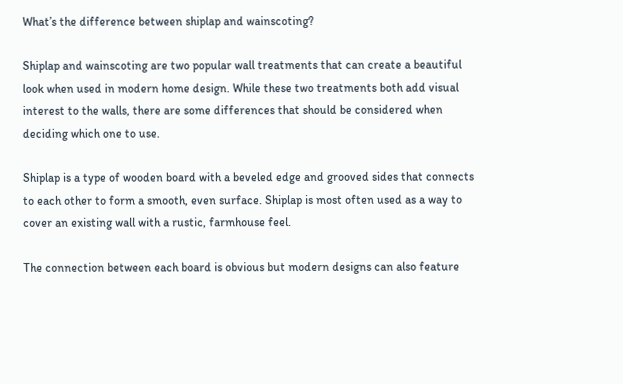What’s the difference between shiplap and wainscoting?

Shiplap and wainscoting are two popular wall treatments that can create a beautiful look when used in modern home design. While these two treatments both add visual interest to the walls, there are some differences that should be considered when deciding which one to use.

Shiplap is a type of wooden board with a beveled edge and grooved sides that connects to each other to form a smooth, even surface. Shiplap is most often used as a way to cover an existing wall with a rustic, farmhouse feel.

The connection between each board is obvious but modern designs can also feature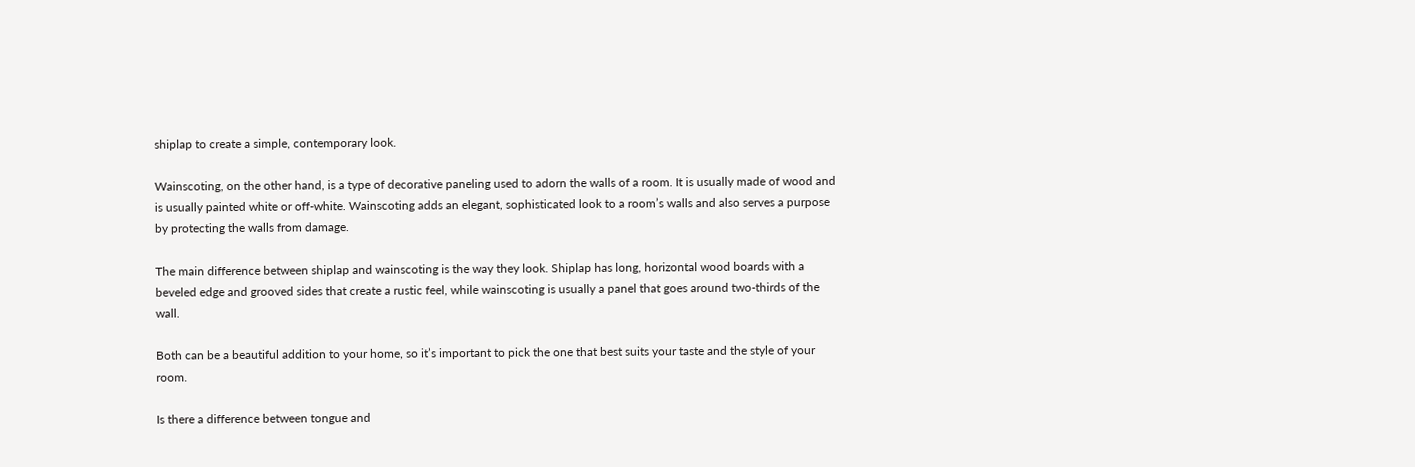shiplap to create a simple, contemporary look.

Wainscoting, on the other hand, is a type of decorative paneling used to adorn the walls of a room. It is usually made of wood and is usually painted white or off-white. Wainscoting adds an elegant, sophisticated look to a room’s walls and also serves a purpose by protecting the walls from damage.

The main difference between shiplap and wainscoting is the way they look. Shiplap has long, horizontal wood boards with a beveled edge and grooved sides that create a rustic feel, while wainscoting is usually a panel that goes around two-thirds of the wall.

Both can be a beautiful addition to your home, so it’s important to pick the one that best suits your taste and the style of your room.

Is there a difference between tongue and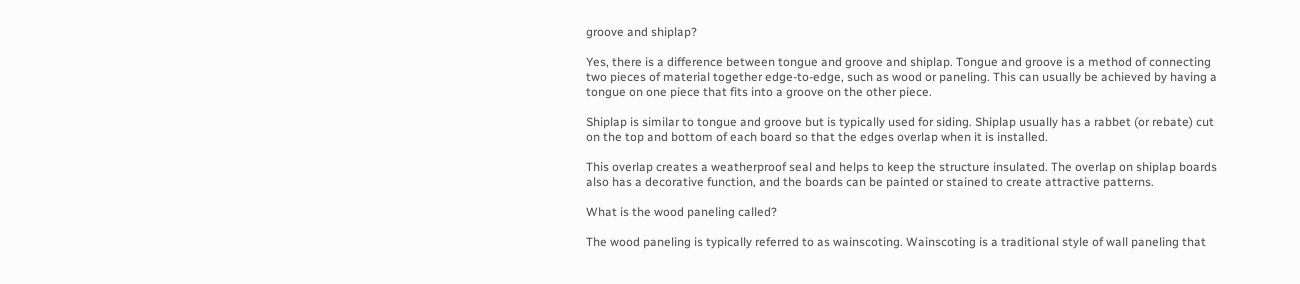groove and shiplap?

Yes, there is a difference between tongue and groove and shiplap. Tongue and groove is a method of connecting two pieces of material together edge-to-edge, such as wood or paneling. This can usually be achieved by having a tongue on one piece that fits into a groove on the other piece.

Shiplap is similar to tongue and groove but is typically used for siding. Shiplap usually has a rabbet (or rebate) cut on the top and bottom of each board so that the edges overlap when it is installed.

This overlap creates a weatherproof seal and helps to keep the structure insulated. The overlap on shiplap boards also has a decorative function, and the boards can be painted or stained to create attractive patterns.

What is the wood paneling called?

The wood paneling is typically referred to as wainscoting. Wainscoting is a traditional style of wall paneling that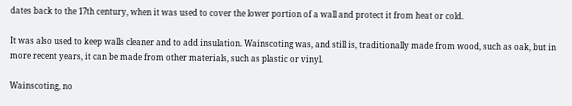dates back to the 17th century, when it was used to cover the lower portion of a wall and protect it from heat or cold.

It was also used to keep walls cleaner and to add insulation. Wainscoting was, and still is, traditionally made from wood, such as oak, but in more recent years, it can be made from other materials, such as plastic or vinyl.

Wainscoting, no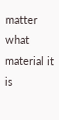matter what material it is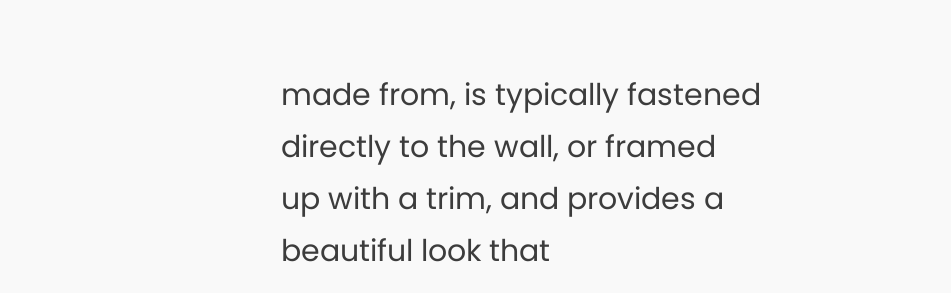made from, is typically fastened directly to the wall, or framed up with a trim, and provides a beautiful look that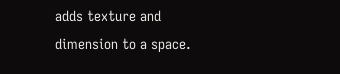adds texture and dimension to a space.